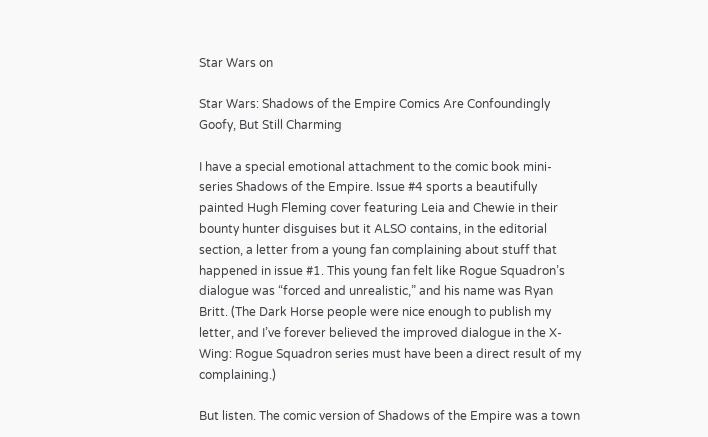Star Wars on

Star Wars: Shadows of the Empire Comics Are Confoundingly Goofy, But Still Charming

I have a special emotional attachment to the comic book mini-series Shadows of the Empire. Issue #4 sports a beautifully painted Hugh Fleming cover featuring Leia and Chewie in their bounty hunter disguises but it ALSO contains, in the editorial section, a letter from a young fan complaining about stuff that happened in issue #1. This young fan felt like Rogue Squadron’s dialogue was “forced and unrealistic,” and his name was Ryan Britt. (The Dark Horse people were nice enough to publish my letter, and I’ve forever believed the improved dialogue in the X-Wing: Rogue Squadron series must have been a direct result of my complaining.)

But listen. The comic version of Shadows of the Empire was a town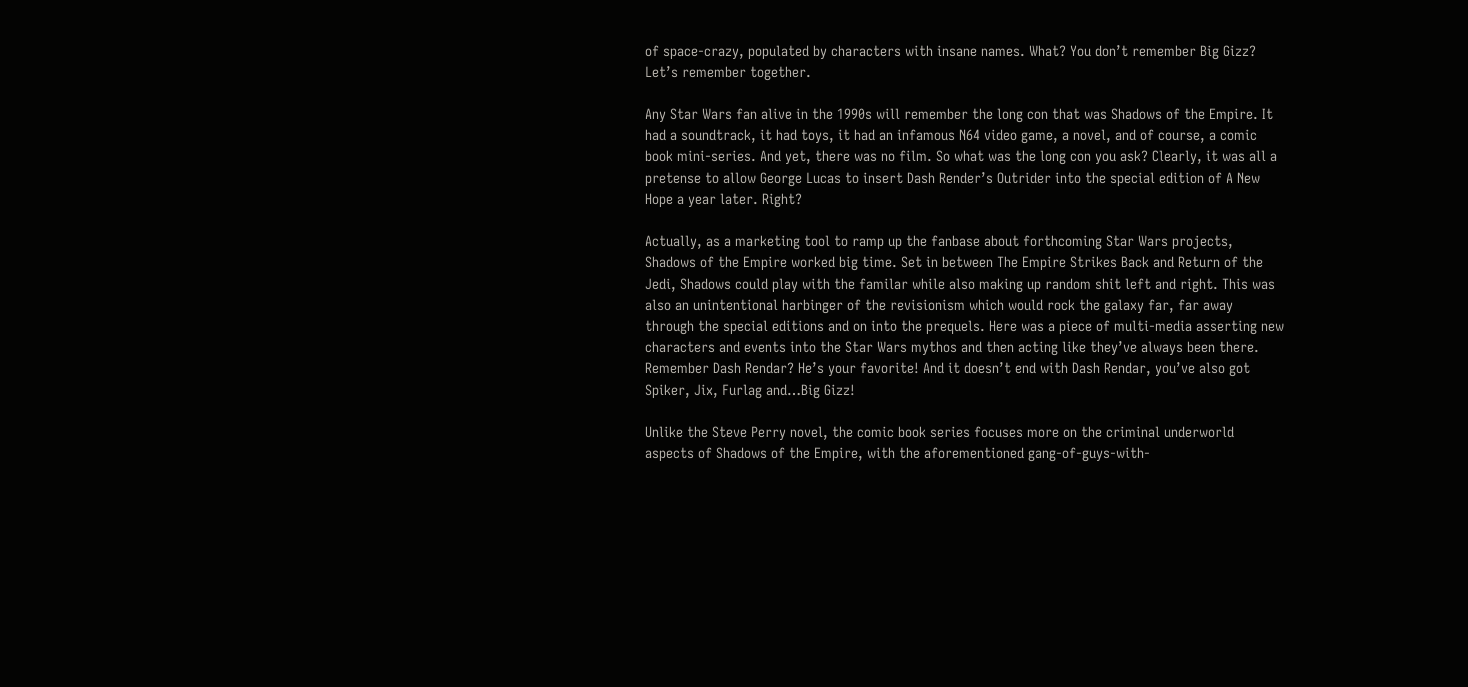of space-crazy, populated by characters with insane names. What? You don’t remember Big Gizz? Let’s remember together.

Any Star Wars fan alive in the 1990s will remember the long con that was Shadows of the Empire. It had a soundtrack, it had toys, it had an infamous N64 video game, a novel, and of course, a comic book mini-series. And yet, there was no film. So what was the long con you ask? Clearly, it was all a pretense to allow George Lucas to insert Dash Render’s Outrider into the special edition of A New Hope a year later. Right?

Actually, as a marketing tool to ramp up the fanbase about forthcoming Star Wars projects, Shadows of the Empire worked big time. Set in between The Empire Strikes Back and Return of the Jedi, Shadows could play with the familar while also making up random shit left and right. This was also an unintentional harbinger of the revisionism which would rock the galaxy far, far away through the special editions and on into the prequels. Here was a piece of multi-media asserting new characters and events into the Star Wars mythos and then acting like they’ve always been there. Remember Dash Rendar? He’s your favorite! And it doesn’t end with Dash Rendar, you’ve also got Spiker, Jix, Furlag and…Big Gizz!

Unlike the Steve Perry novel, the comic book series focuses more on the criminal underworld aspects of Shadows of the Empire, with the aforementioned gang-of-guys-with-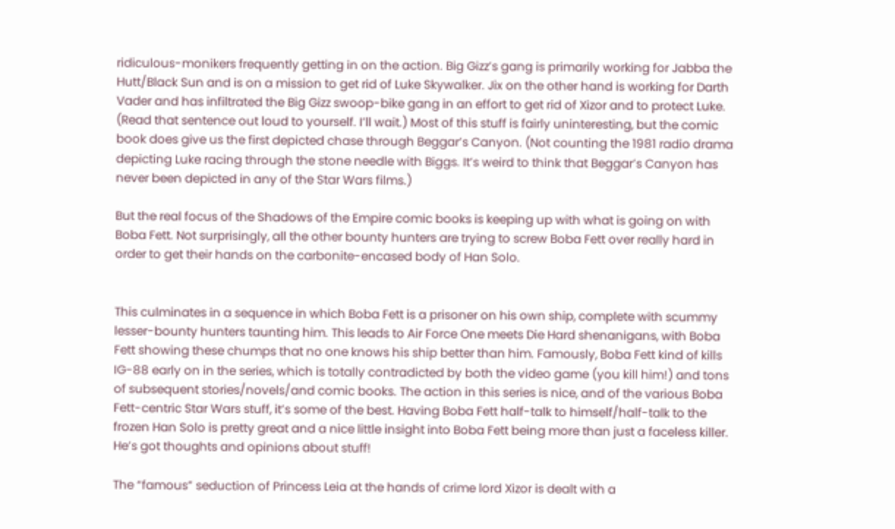ridiculous-monikers frequently getting in on the action. Big Gizz’s gang is primarily working for Jabba the Hutt/Black Sun and is on a mission to get rid of Luke Skywalker. Jix on the other hand is working for Darth Vader and has infiltrated the Big Gizz swoop-bike gang in an effort to get rid of Xizor and to protect Luke. (Read that sentence out loud to yourself. I’ll wait.) Most of this stuff is fairly uninteresting, but the comic book does give us the first depicted chase through Beggar’s Canyon. (Not counting the 1981 radio drama depicting Luke racing through the stone needle with Biggs. It’s weird to think that Beggar’s Canyon has never been depicted in any of the Star Wars films.)

But the real focus of the Shadows of the Empire comic books is keeping up with what is going on with Boba Fett. Not surprisingly, all the other bounty hunters are trying to screw Boba Fett over really hard in order to get their hands on the carbonite-encased body of Han Solo.


This culminates in a sequence in which Boba Fett is a prisoner on his own ship, complete with scummy lesser-bounty hunters taunting him. This leads to Air Force One meets Die Hard shenanigans, with Boba Fett showing these chumps that no one knows his ship better than him. Famously, Boba Fett kind of kills IG-88 early on in the series, which is totally contradicted by both the video game (you kill him!) and tons of subsequent stories/novels/and comic books. The action in this series is nice, and of the various Boba Fett-centric Star Wars stuff, it’s some of the best. Having Boba Fett half-talk to himself/half-talk to the frozen Han Solo is pretty great and a nice little insight into Boba Fett being more than just a faceless killer. He’s got thoughts and opinions about stuff!

The “famous” seduction of Princess Leia at the hands of crime lord Xizor is dealt with a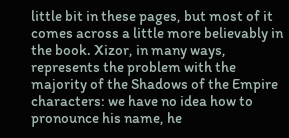little bit in these pages, but most of it comes across a little more believably in the book. Xizor, in many ways, represents the problem with the majority of the Shadows of the Empire characters: we have no idea how to pronounce his name, he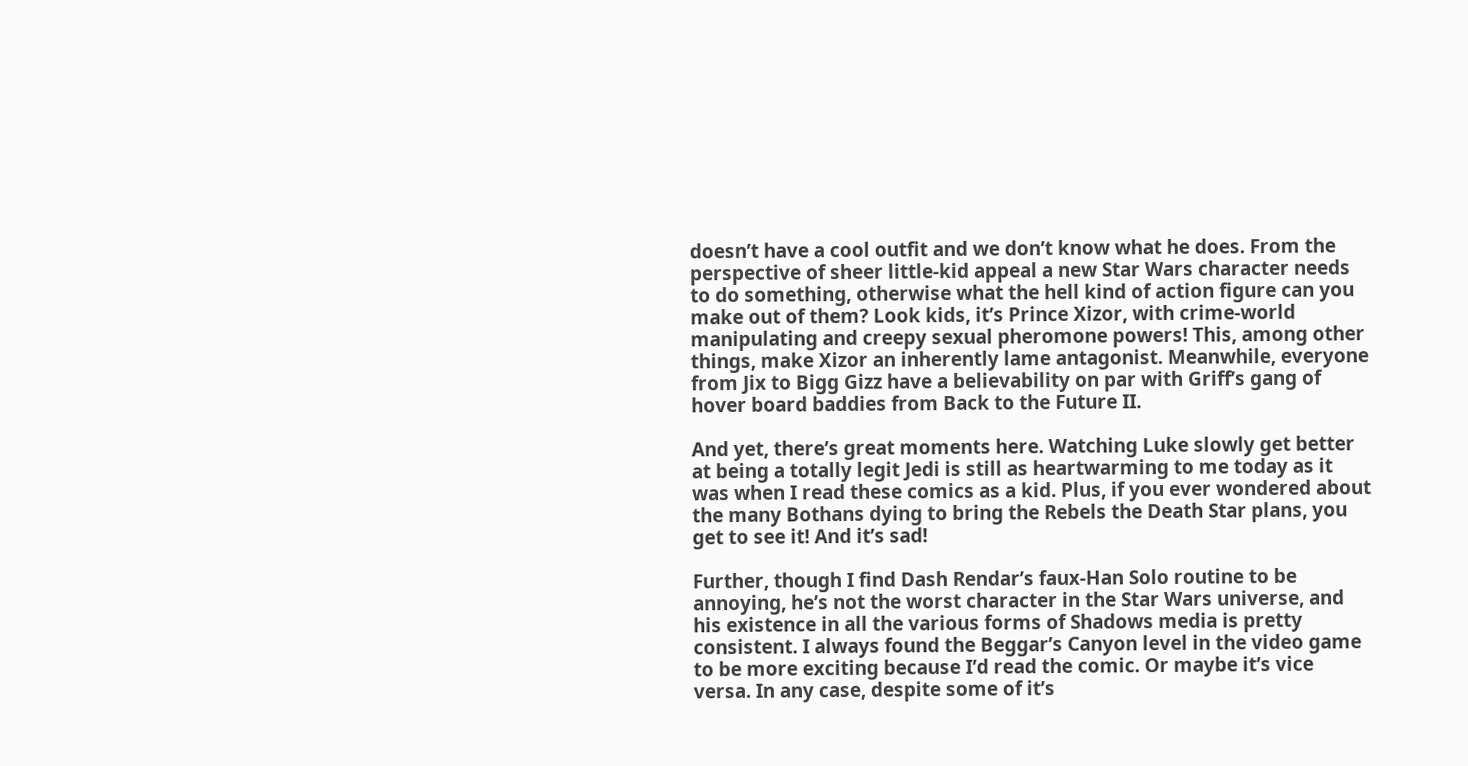doesn’t have a cool outfit and we don’t know what he does. From the perspective of sheer little-kid appeal a new Star Wars character needs to do something, otherwise what the hell kind of action figure can you make out of them? Look kids, it’s Prince Xizor, with crime-world manipulating and creepy sexual pheromone powers! This, among other things, make Xizor an inherently lame antagonist. Meanwhile, everyone from Jix to Bigg Gizz have a believability on par with Griff’s gang of hover board baddies from Back to the Future II.

And yet, there’s great moments here. Watching Luke slowly get better at being a totally legit Jedi is still as heartwarming to me today as it was when I read these comics as a kid. Plus, if you ever wondered about the many Bothans dying to bring the Rebels the Death Star plans, you get to see it! And it’s sad!

Further, though I find Dash Rendar’s faux-Han Solo routine to be annoying, he’s not the worst character in the Star Wars universe, and his existence in all the various forms of Shadows media is pretty consistent. I always found the Beggar’s Canyon level in the video game to be more exciting because I’d read the comic. Or maybe it’s vice versa. In any case, despite some of it’s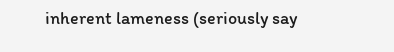inherent lameness (seriously say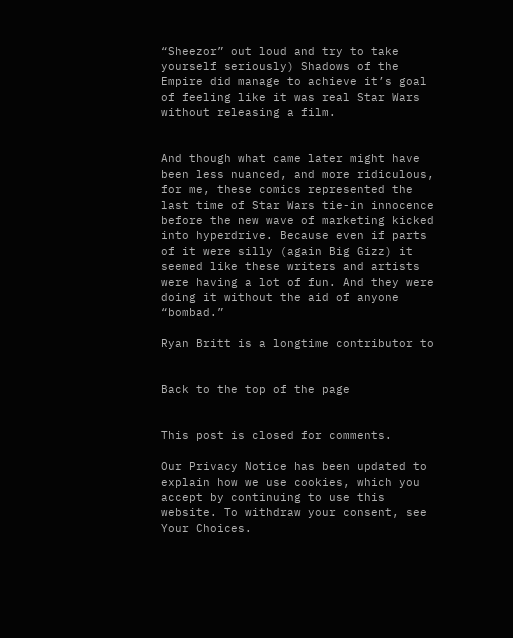“Sheezor” out loud and try to take yourself seriously) Shadows of the Empire did manage to achieve it’s goal of feeling like it was real Star Wars without releasing a film.


And though what came later might have been less nuanced, and more ridiculous, for me, these comics represented the last time of Star Wars tie-in innocence before the new wave of marketing kicked into hyperdrive. Because even if parts of it were silly (again Big Gizz) it seemed like these writers and artists were having a lot of fun. And they were doing it without the aid of anyone “bombad.”

Ryan Britt is a longtime contributor to


Back to the top of the page


This post is closed for comments.

Our Privacy Notice has been updated to explain how we use cookies, which you accept by continuing to use this website. To withdraw your consent, see Your Choices.